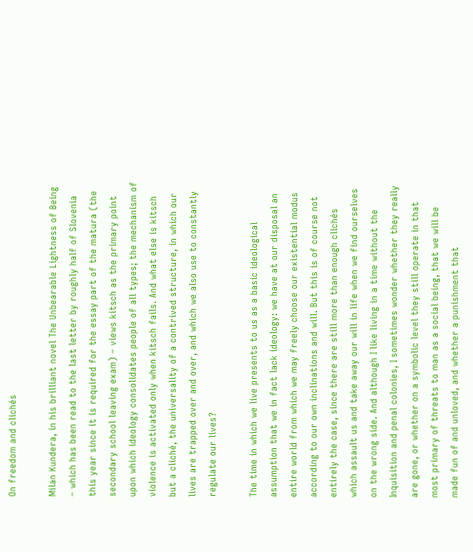On freedom and clichés

Milan Kundera, in his brilliant novel The Unbearable Lightness of Being – which has been read to the last letter by roughly half of Slovenia this year since it is required for the essay part of the matura (the secondary school leaving exam) – views kitsch as the primary point upon which ideology consolidates people of all types; the mechanism of violence is activated only when kitsch fails. And what else is kitsch but a cliché, the universality of a contrived structure, in which our lives are trapped over and over, and which we also use to constantly regulate our lives?

The time in which we live presents to us as a basic ideological assumption that we in fact lack ideology: we have at our disposal an entire world from which we may freely choose our existential modus according to our own inclinations and will. But this is of course not entirely the case, since there are still more than enough clichés which assault us and take away our will in life when we find ourselves on the wrong side. And although I like living in a time without the Inquisition and penal colonies, I sometimes wonder whether they really are gone, or whether on a symbolic level they still operate in that most primary of threats to man as a social being, that we will be made fun of and unloved, and whether a punishment that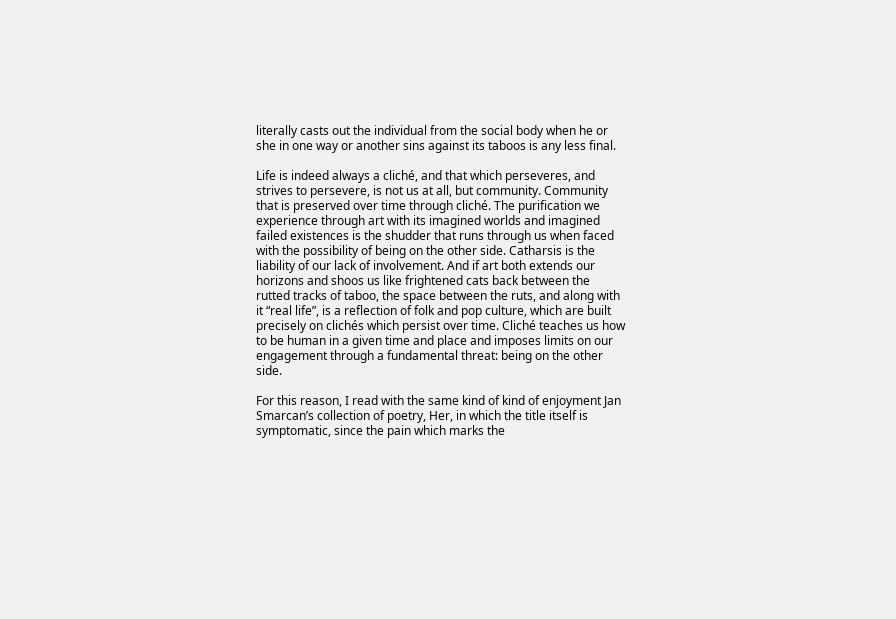literally casts out the individual from the social body when he or she in one way or another sins against its taboos is any less final.

Life is indeed always a cliché, and that which perseveres, and strives to persevere, is not us at all, but community. Community that is preserved over time through cliché. The purification we experience through art with its imagined worlds and imagined failed existences is the shudder that runs through us when faced with the possibility of being on the other side. Catharsis is the liability of our lack of involvement. And if art both extends our horizons and shoos us like frightened cats back between the rutted tracks of taboo, the space between the ruts, and along with it “real life”, is a reflection of folk and pop culture, which are built precisely on clichés which persist over time. Cliché teaches us how to be human in a given time and place and imposes limits on our engagement through a fundamental threat: being on the other side.

For this reason, I read with the same kind of kind of enjoyment Jan Smarcan’s collection of poetry, Her, in which the title itself is symptomatic, since the pain which marks the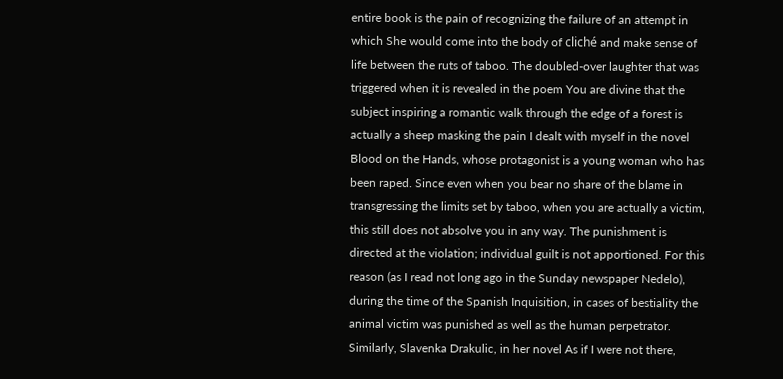entire book is the pain of recognizing the failure of an attempt in which She would come into the body of cliché and make sense of life between the ruts of taboo. The doubled-over laughter that was triggered when it is revealed in the poem You are divine that the subject inspiring a romantic walk through the edge of a forest is actually a sheep masking the pain I dealt with myself in the novel Blood on the Hands, whose protagonist is a young woman who has been raped. Since even when you bear no share of the blame in transgressing the limits set by taboo, when you are actually a victim, this still does not absolve you in any way. The punishment is directed at the violation; individual guilt is not apportioned. For this reason (as I read not long ago in the Sunday newspaper Nedelo), during the time of the Spanish Inquisition, in cases of bestiality the animal victim was punished as well as the human perpetrator. Similarly, Slavenka Drakulic, in her novel As if I were not there,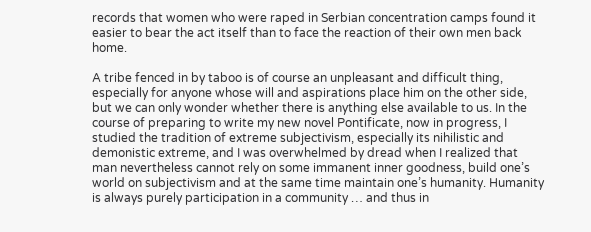records that women who were raped in Serbian concentration camps found it easier to bear the act itself than to face the reaction of their own men back home.

A tribe fenced in by taboo is of course an unpleasant and difficult thing, especially for anyone whose will and aspirations place him on the other side, but we can only wonder whether there is anything else available to us. In the course of preparing to write my new novel Pontificate, now in progress, I studied the tradition of extreme subjectivism, especially its nihilistic and demonistic extreme, and I was overwhelmed by dread when I realized that man nevertheless cannot rely on some immanent inner goodness, build one’s world on subjectivism and at the same time maintain one’s humanity. Humanity is always purely participation in a community … and thus in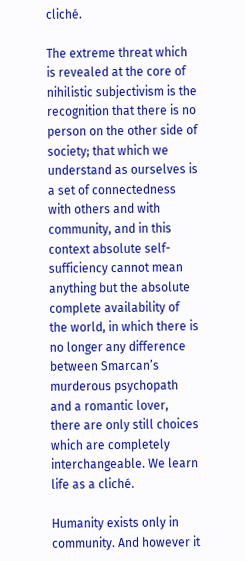cliché.

The extreme threat which is revealed at the core of nihilistic subjectivism is the recognition that there is no person on the other side of society; that which we understand as ourselves is a set of connectedness with others and with community, and in this context absolute self-sufficiency cannot mean anything but the absolute complete availability of the world, in which there is no longer any difference between Smarcan’s murderous psychopath and a romantic lover, there are only still choices which are completely interchangeable. We learn life as a cliché.

Humanity exists only in community. And however it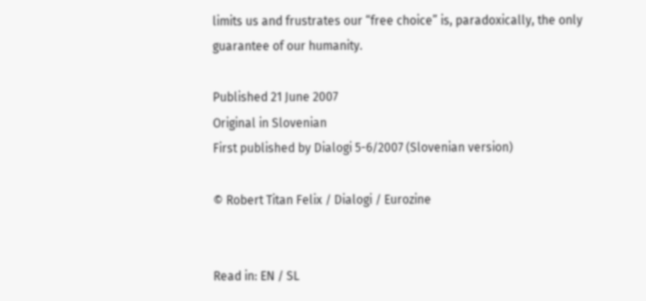limits us and frustrates our “free choice” is, paradoxically, the only guarantee of our humanity.

Published 21 June 2007
Original in Slovenian
First published by Dialogi 5-6/2007 (Slovenian version)

© Robert Titan Felix / Dialogi / Eurozine


Read in: EN / SL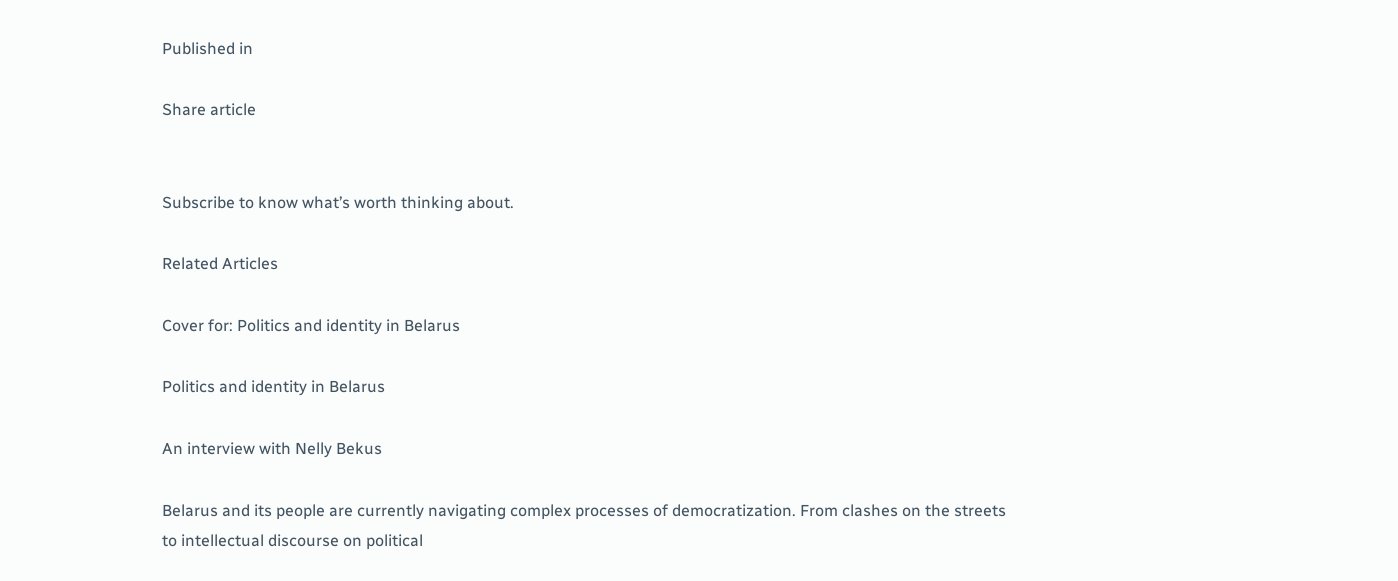Published in

Share article


Subscribe to know what’s worth thinking about.

Related Articles

Cover for: Politics and identity in Belarus

Politics and identity in Belarus

An interview with Nelly Bekus

Belarus and its people are currently navigating complex processes of democratization. From clashes on the streets to intellectual discourse on political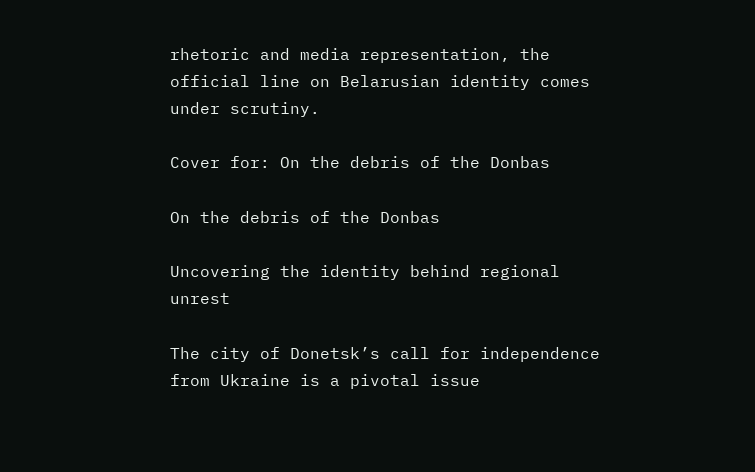rhetoric and media representation, the official line on Belarusian identity comes under scrutiny.

Cover for: On the debris of the Donbas

On the debris of the Donbas

Uncovering the identity behind regional unrest

The city of Donetsk’s call for independence from Ukraine is a pivotal issue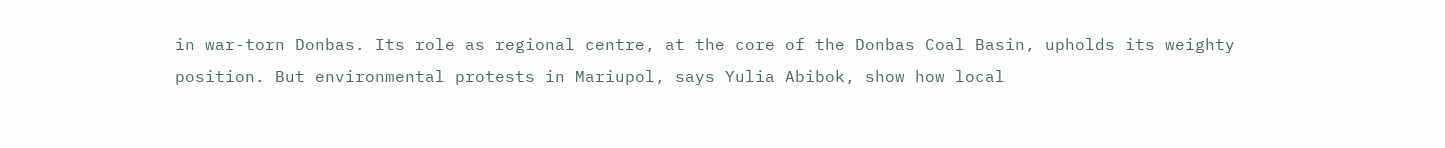in war-torn Donbas. Its role as regional centre, at the core of the Donbas Coal Basin, upholds its weighty position. But environmental protests in Mariupol, says Yulia Abibok, show how local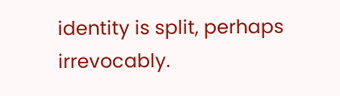identity is split, perhaps irrevocably.